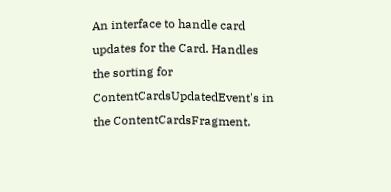An interface to handle card updates for the Card. Handles the sorting for ContentCardsUpdatedEvent's in the ContentCardsFragment.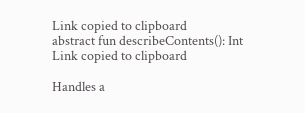Link copied to clipboard
abstract fun describeContents(): Int
Link copied to clipboard

Handles a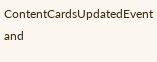ContentCardsUpdatedEvent and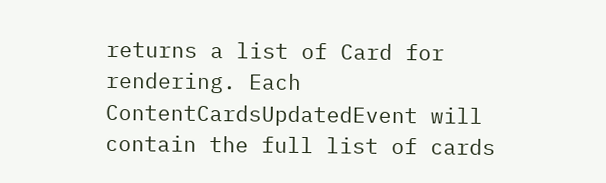returns a list of Card for rendering. Each ContentCardsUpdatedEvent will contain the full list of cards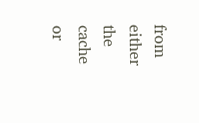from either the cache or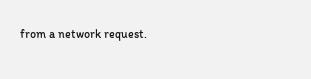from a network request.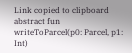Link copied to clipboard
abstract fun writeToParcel(p0: Parcel, p1: Int)